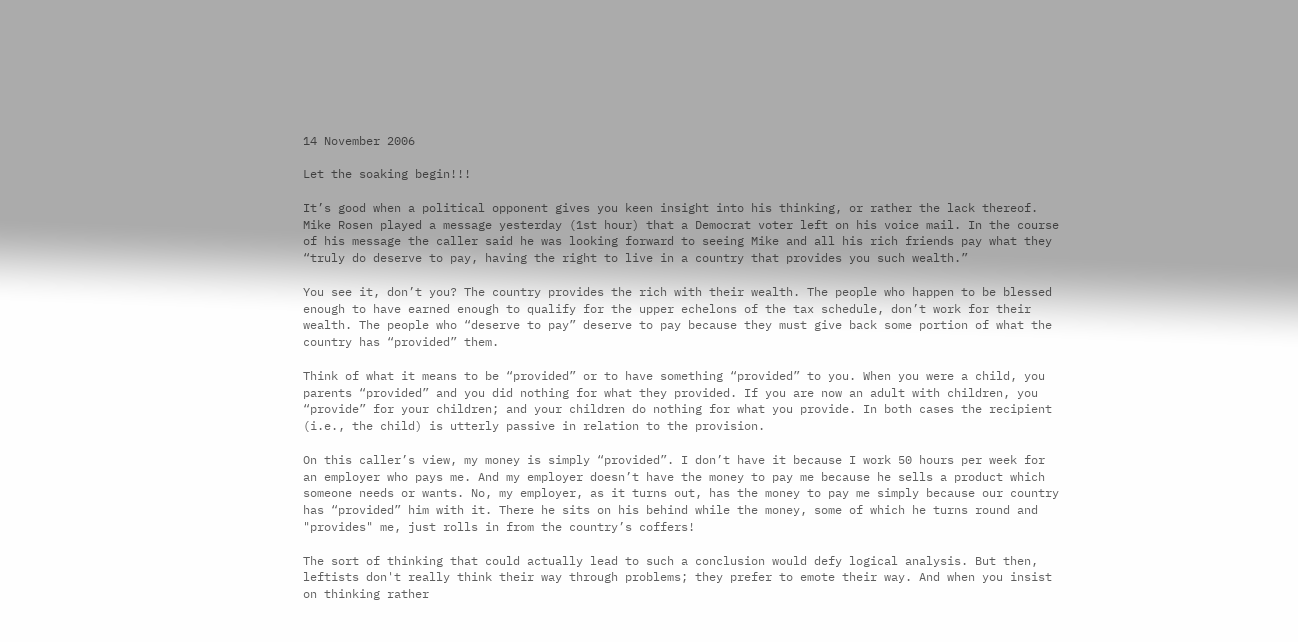14 November 2006

Let the soaking begin!!!

It’s good when a political opponent gives you keen insight into his thinking, or rather the lack thereof. Mike Rosen played a message yesterday (1st hour) that a Democrat voter left on his voice mail. In the course of his message the caller said he was looking forward to seeing Mike and all his rich friends pay what they “truly do deserve to pay, having the right to live in a country that provides you such wealth.”

You see it, don’t you? The country provides the rich with their wealth. The people who happen to be blessed enough to have earned enough to qualify for the upper echelons of the tax schedule, don’t work for their wealth. The people who “deserve to pay” deserve to pay because they must give back some portion of what the country has “provided” them.

Think of what it means to be “provided” or to have something “provided” to you. When you were a child, you parents “provided” and you did nothing for what they provided. If you are now an adult with children, you “provide” for your children; and your children do nothing for what you provide. In both cases the recipient (i.e., the child) is utterly passive in relation to the provision.

On this caller’s view, my money is simply “provided”. I don’t have it because I work 50 hours per week for an employer who pays me. And my employer doesn’t have the money to pay me because he sells a product which someone needs or wants. No, my employer, as it turns out, has the money to pay me simply because our country has “provided” him with it. There he sits on his behind while the money, some of which he turns round and "provides" me, just rolls in from the country’s coffers!

The sort of thinking that could actually lead to such a conclusion would defy logical analysis. But then, leftists don't really think their way through problems; they prefer to emote their way. And when you insist on thinking rather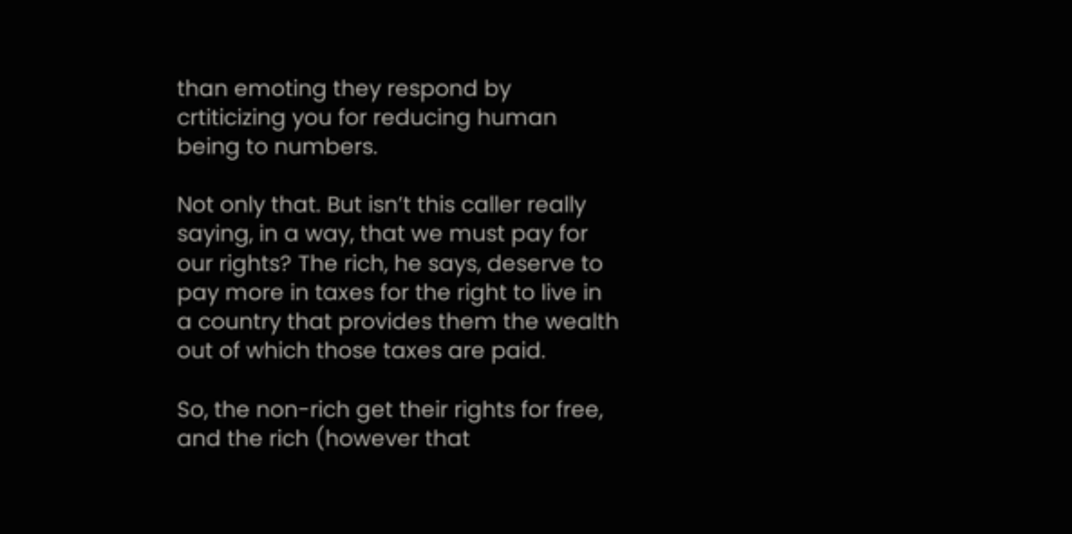than emoting they respond by crtiticizing you for reducing human being to numbers.

Not only that. But isn’t this caller really saying, in a way, that we must pay for our rights? The rich, he says, deserve to pay more in taxes for the right to live in a country that provides them the wealth out of which those taxes are paid.

So, the non-rich get their rights for free, and the rich (however that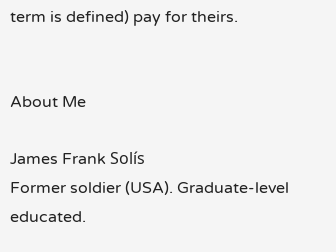term is defined) pay for theirs.


About Me

James Frank Solís
Former soldier (USA). Graduate-level educated.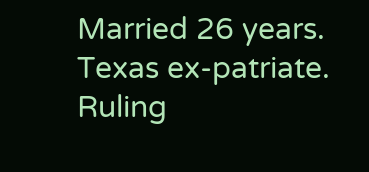Married 26 years. Texas ex-patriate. Ruling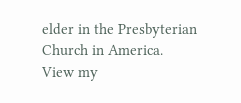elder in the Presbyterian Church in America.
View my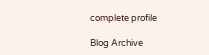complete profile

Blog Archive